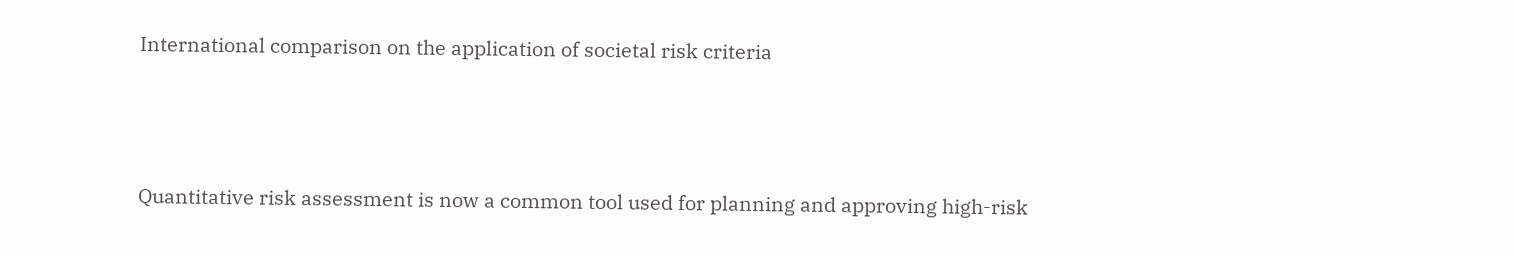International comparison on the application of societal risk criteria



Quantitative risk assessment is now a common tool used for planning and approving high-risk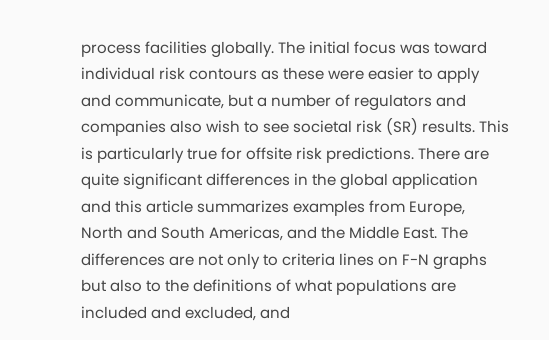process facilities globally. The initial focus was toward individual risk contours as these were easier to apply and communicate, but a number of regulators and companies also wish to see societal risk (SR) results. This is particularly true for offsite risk predictions. There are quite significant differences in the global application and this article summarizes examples from Europe, North and South Americas, and the Middle East. The differences are not only to criteria lines on F-N graphs but also to the definitions of what populations are included and excluded, and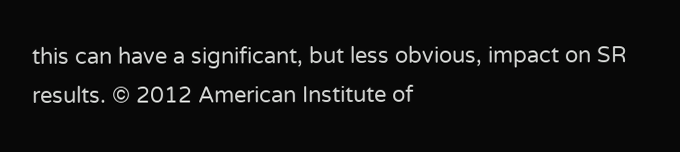this can have a significant, but less obvious, impact on SR results. © 2012 American Institute of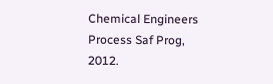Chemical Engineers Process Saf Prog, 2012.